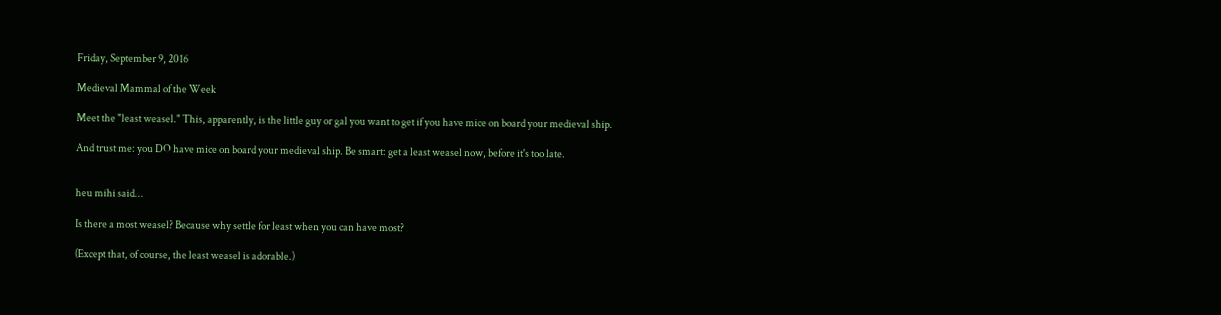Friday, September 9, 2016

Medieval Mammal of the Week

Meet the "least weasel." This, apparently, is the little guy or gal you want to get if you have mice on board your medieval ship.

And trust me: you DO have mice on board your medieval ship. Be smart: get a least weasel now, before it's too late.


heu mihi said...

Is there a most weasel? Because why settle for least when you can have most?

(Except that, of course, the least weasel is adorable.)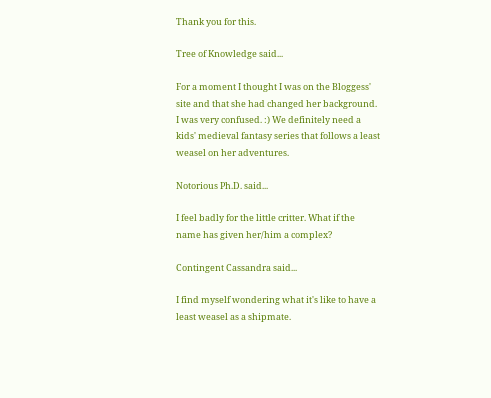Thank you for this.

Tree of Knowledge said...

For a moment I thought I was on the Bloggess' site and that she had changed her background. I was very confused. :) We definitely need a kids' medieval fantasy series that follows a least weasel on her adventures.

Notorious Ph.D. said...

I feel badly for the little critter. What if the name has given her/him a complex?

Contingent Cassandra said...

I find myself wondering what it's like to have a least weasel as a shipmate.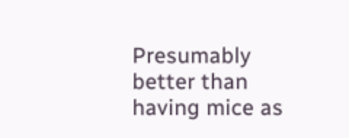Presumably better than having mice as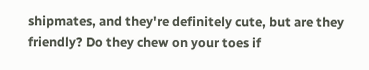shipmates, and they're definitely cute, but are they friendly? Do they chew on your toes if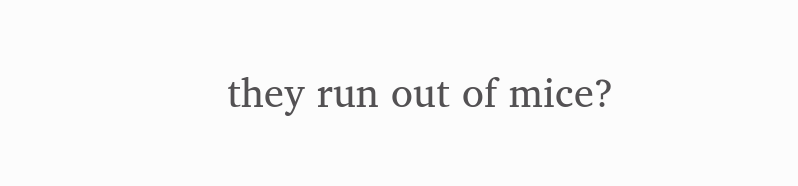they run out of mice?